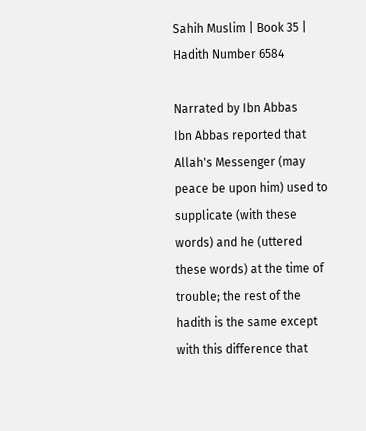Sahih Muslim | Book 35 | Hadith Number 6584

Narrated by Ibn Abbas
Ibn Abbas reported that Allah's Messenger (may peace be upon him) used to supplicate (with these words) and he (uttered these words) at the time of trouble; the rest of the hadith is the same except with this difference that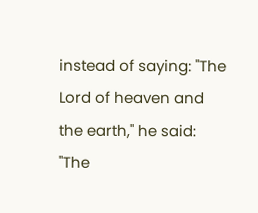instead of saying: "The Lord of heaven and the earth," he said: "The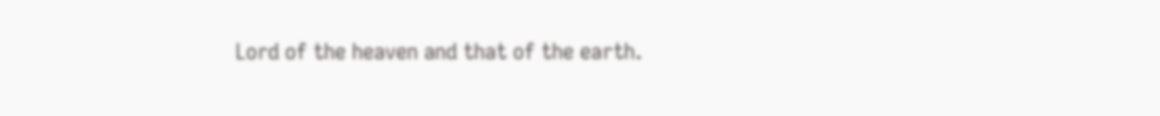Lord of the heaven and that of the earth.